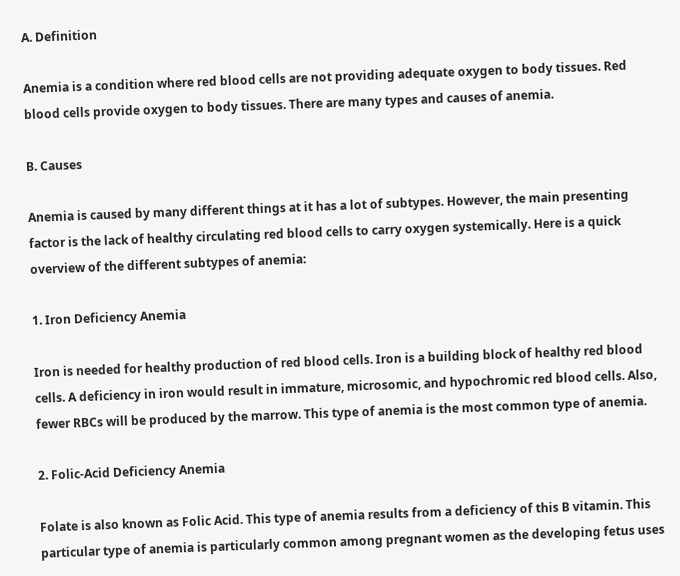A. Definition

Anemia is a condition where red blood cells are not providing adequate oxygen to body tissues. Red blood cells provide oxygen to body tissues. There are many types and causes of anemia.

B. Causes

Anemia is caused by many different things at it has a lot of subtypes. However, the main presenting factor is the lack of healthy circulating red blood cells to carry oxygen systemically. Here is a quick overview of the different subtypes of anemia:

1. Iron Deficiency Anemia

Iron is needed for healthy production of red blood cells. Iron is a building block of healthy red blood cells. A deficiency in iron would result in immature, microsomic, and hypochromic red blood cells. Also, fewer RBCs will be produced by the marrow. This type of anemia is the most common type of anemia.

2. Folic-Acid Deficiency Anemia

Folate is also known as Folic Acid. This type of anemia results from a deficiency of this B vitamin. This particular type of anemia is particularly common among pregnant women as the developing fetus uses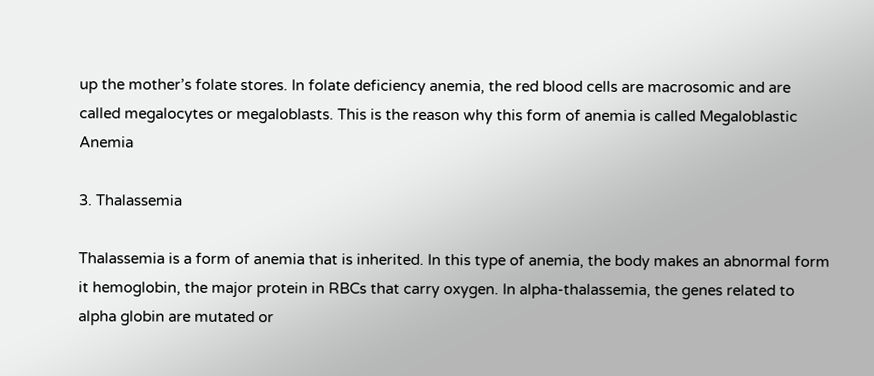up the mother’s folate stores. In folate deficiency anemia, the red blood cells are macrosomic and are called megalocytes or megaloblasts. This is the reason why this form of anemia is called Megaloblastic Anemia

3. Thalassemia

Thalassemia is a form of anemia that is inherited. In this type of anemia, the body makes an abnormal form it hemoglobin, the major protein in RBCs that carry oxygen. In alpha-thalassemia, the genes related to alpha globin are mutated or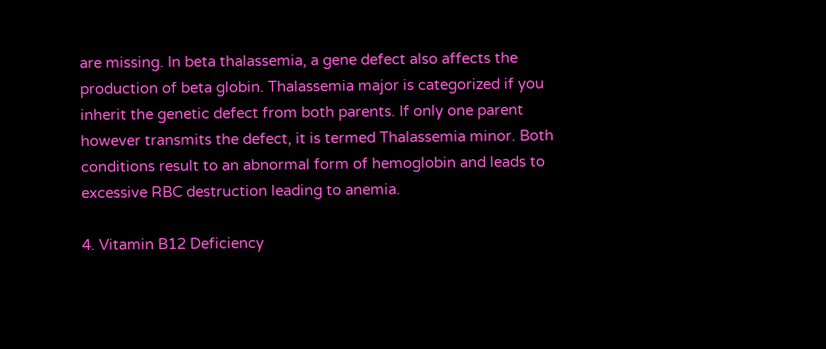are missing. In beta thalassemia, a gene defect also affects the production of beta globin. Thalassemia major is categorized if you inherit the genetic defect from both parents. If only one parent however transmits the defect, it is termed Thalassemia minor. Both conditions result to an abnormal form of hemoglobin and leads to excessive RBC destruction leading to anemia.

4. Vitamin B12 Deficiency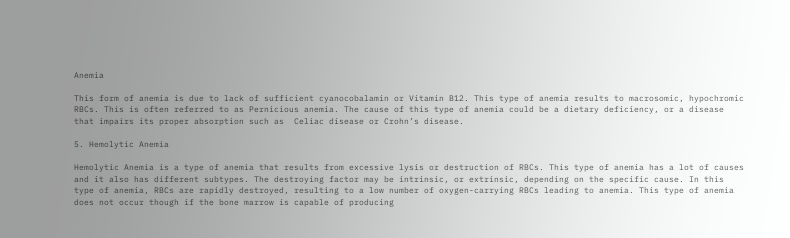Anemia

This form of anemia is due to lack of sufficient cyanocobalamin or Vitamin B12. This type of anemia results to macrosomic, hypochromic RBCs. This is often referred to as Pernicious anemia. The cause of this type of anemia could be a dietary deficiency, or a disease that impairs its proper absorption such as  Celiac disease or Crohn’s disease.

5. Hemolytic Anemia

Hemolytic Anemia is a type of anemia that results from excessive lysis or destruction of RBCs. This type of anemia has a lot of causes and it also has different subtypes. The destroying factor may be intrinsic, or extrinsic, depending on the specific cause. In this type of anemia, RBCs are rapidly destroyed, resulting to a low number of oxygen-carrying RBCs leading to anemia. This type of anemia does not occur though if the bone marrow is capable of producing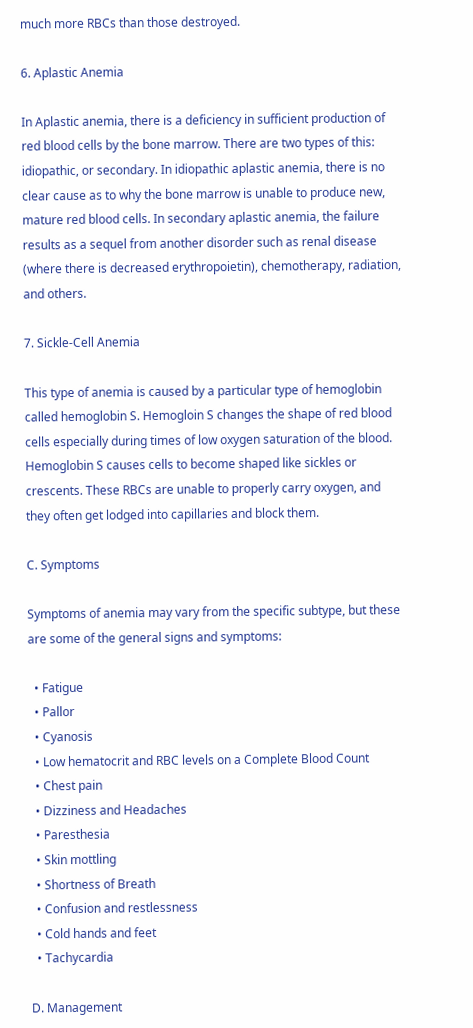much more RBCs than those destroyed.

6. Aplastic Anemia

In Aplastic anemia, there is a deficiency in sufficient production of red blood cells by the bone marrow. There are two types of this: idiopathic, or secondary. In idiopathic aplastic anemia, there is no clear cause as to why the bone marrow is unable to produce new, mature red blood cells. In secondary aplastic anemia, the failure results as a sequel from another disorder such as renal disease (where there is decreased erythropoietin), chemotherapy, radiation, and others.

7. Sickle-Cell Anemia

This type of anemia is caused by a particular type of hemoglobin called hemoglobin S. Hemogloin S changes the shape of red blood cells especially during times of low oxygen saturation of the blood. Hemoglobin S causes cells to become shaped like sickles or crescents. These RBCs are unable to properly carry oxygen, and they often get lodged into capillaries and block them.

C. Symptoms

Symptoms of anemia may vary from the specific subtype, but these are some of the general signs and symptoms:

  • Fatigue
  • Pallor
  • Cyanosis
  • Low hematocrit and RBC levels on a Complete Blood Count
  • Chest pain
  • Dizziness and Headaches
  • Paresthesia
  • Skin mottling
  • Shortness of Breath
  • Confusion and restlessness
  • Cold hands and feet
  • Tachycardia

D. Management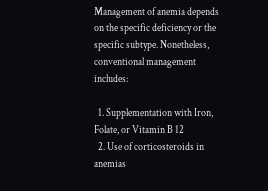Management of anemia depends on the specific deficiency or the specific subtype. Nonetheless, conventional management includes:

  1. Supplementation with Iron, Folate, or Vitamin B 12
  2. Use of corticosteroids in anemias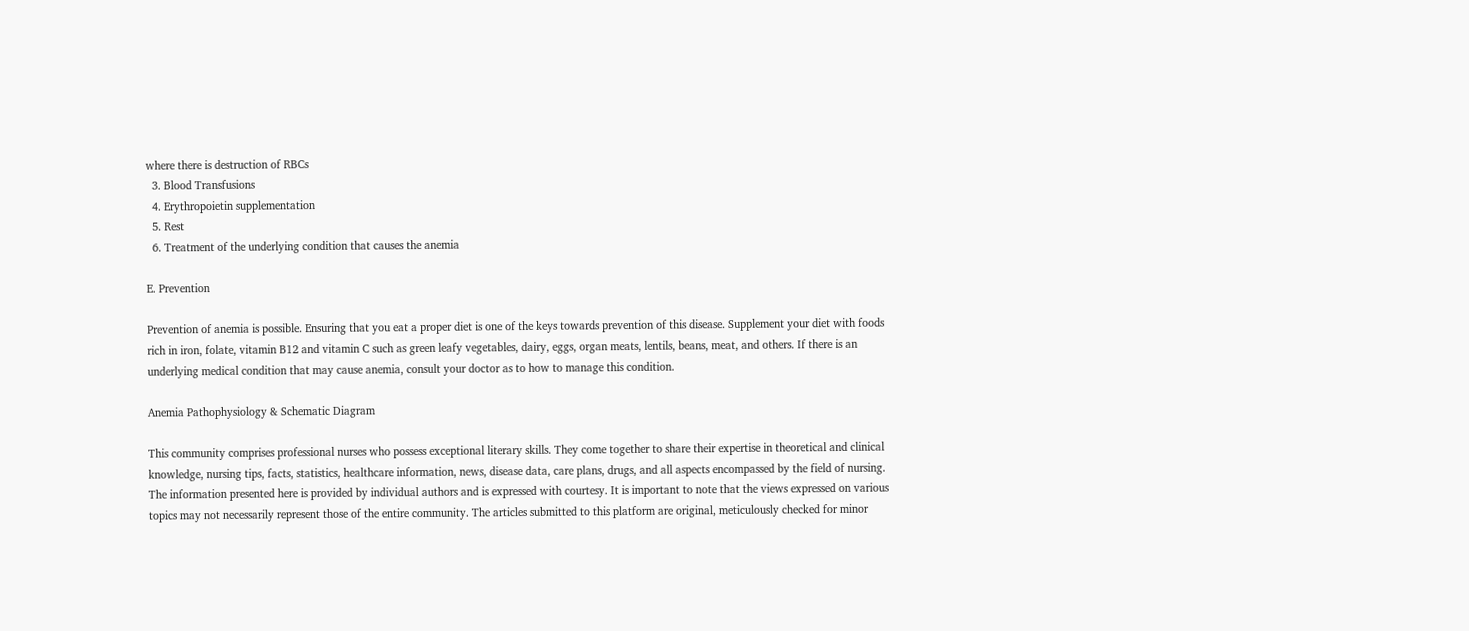where there is destruction of RBCs
  3. Blood Transfusions
  4. Erythropoietin supplementation
  5. Rest
  6. Treatment of the underlying condition that causes the anemia

E. Prevention

Prevention of anemia is possible. Ensuring that you eat a proper diet is one of the keys towards prevention of this disease. Supplement your diet with foods rich in iron, folate, vitamin B12 and vitamin C such as green leafy vegetables, dairy, eggs, organ meats, lentils, beans, meat, and others. If there is an underlying medical condition that may cause anemia, consult your doctor as to how to manage this condition.

Anemia Pathophysiology & Schematic Diagram

This community comprises professional nurses who possess exceptional literary skills. They come together to share their expertise in theoretical and clinical knowledge, nursing tips, facts, statistics, healthcare information, news, disease data, care plans, drugs, and all aspects encompassed by the field of nursing. The information presented here is provided by individual authors and is expressed with courtesy. It is important to note that the views expressed on various topics may not necessarily represent those of the entire community. The articles submitted to this platform are original, meticulously checked for minor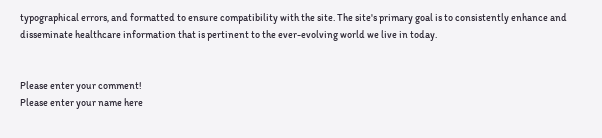typographical errors, and formatted to ensure compatibility with the site. The site's primary goal is to consistently enhance and disseminate healthcare information that is pertinent to the ever-evolving world we live in today.


Please enter your comment!
Please enter your name here